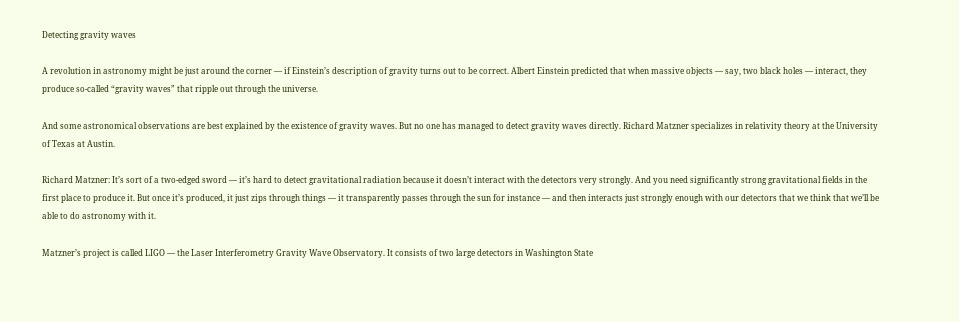Detecting gravity waves

A revolution in astronomy might be just around the corner — if Einstein’s description of gravity turns out to be correct. Albert Einstein predicted that when massive objects — say, two black holes — interact, they produce so-called “gravity waves” that ripple out through the universe.

And some astronomical observations are best explained by the existence of gravity waves. But no one has managed to detect gravity waves directly. Richard Matzner specializes in relativity theory at the University of Texas at Austin.

Richard Matzner: It’s sort of a two-edged sword — it’s hard to detect gravitational radiation because it doesn’t interact with the detectors very strongly. And you need significantly strong gravitational fields in the first place to produce it. But once it’s produced, it just zips through things — it transparently passes through the sun for instance — and then interacts just strongly enough with our detectors that we think that we’ll be able to do astronomy with it.

Matzner’s project is called LIGO — the Laser Interferometry Gravity Wave Observatory. It consists of two large detectors in Washington State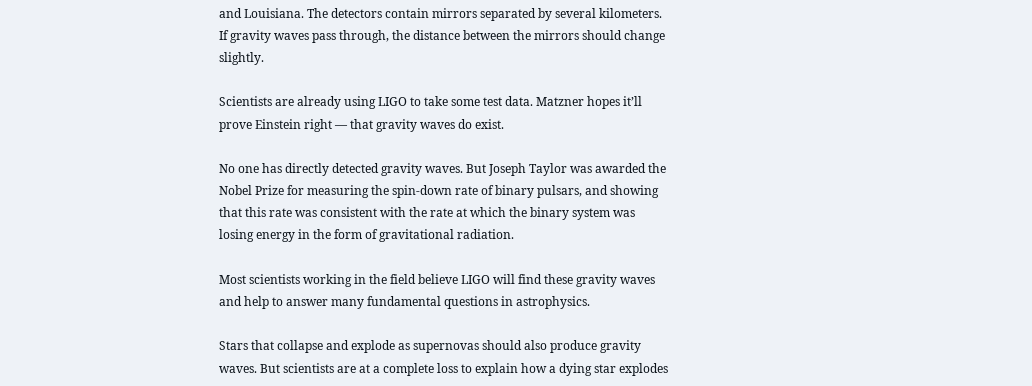and Louisiana. The detectors contain mirrors separated by several kilometers. If gravity waves pass through, the distance between the mirrors should change slightly.

Scientists are already using LIGO to take some test data. Matzner hopes it’ll prove Einstein right — that gravity waves do exist.

No one has directly detected gravity waves. But Joseph Taylor was awarded the Nobel Prize for measuring the spin-down rate of binary pulsars, and showing that this rate was consistent with the rate at which the binary system was losing energy in the form of gravitational radiation.

Most scientists working in the field believe LIGO will find these gravity waves and help to answer many fundamental questions in astrophysics.

Stars that collapse and explode as supernovas should also produce gravity waves. But scientists are at a complete loss to explain how a dying star explodes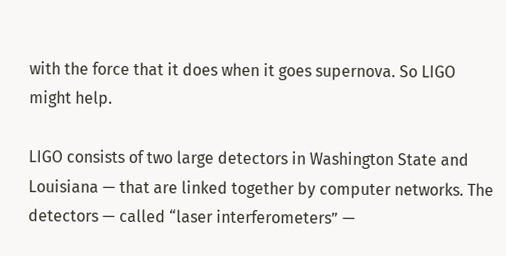with the force that it does when it goes supernova. So LIGO might help.

LIGO consists of two large detectors in Washington State and Louisiana — that are linked together by computer networks. The detectors — called “laser interferometers” —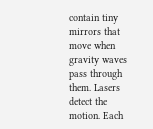contain tiny mirrors that move when gravity waves pass through them. Lasers detect the motion. Each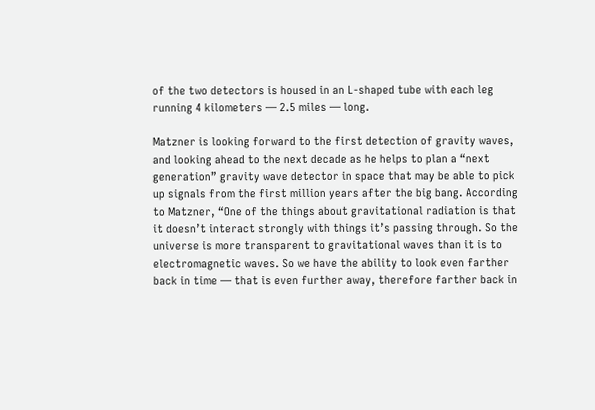of the two detectors is housed in an L-shaped tube with each leg running 4 kilometers — 2.5 miles — long.

Matzner is looking forward to the first detection of gravity waves, and looking ahead to the next decade as he helps to plan a “next generation” gravity wave detector in space that may be able to pick up signals from the first million years after the big bang. According to Matzner, “One of the things about gravitational radiation is that it doesn’t interact strongly with things it’s passing through. So the universe is more transparent to gravitational waves than it is to electromagnetic waves. So we have the ability to look even farther back in time — that is even further away, therefore farther back in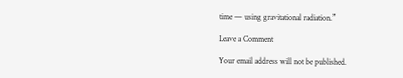time — using gravitational radiation.”

Leave a Comment

Your email address will not be published.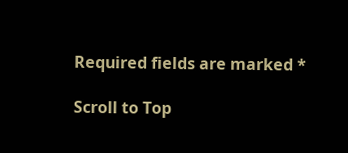Required fields are marked *

Scroll to Top